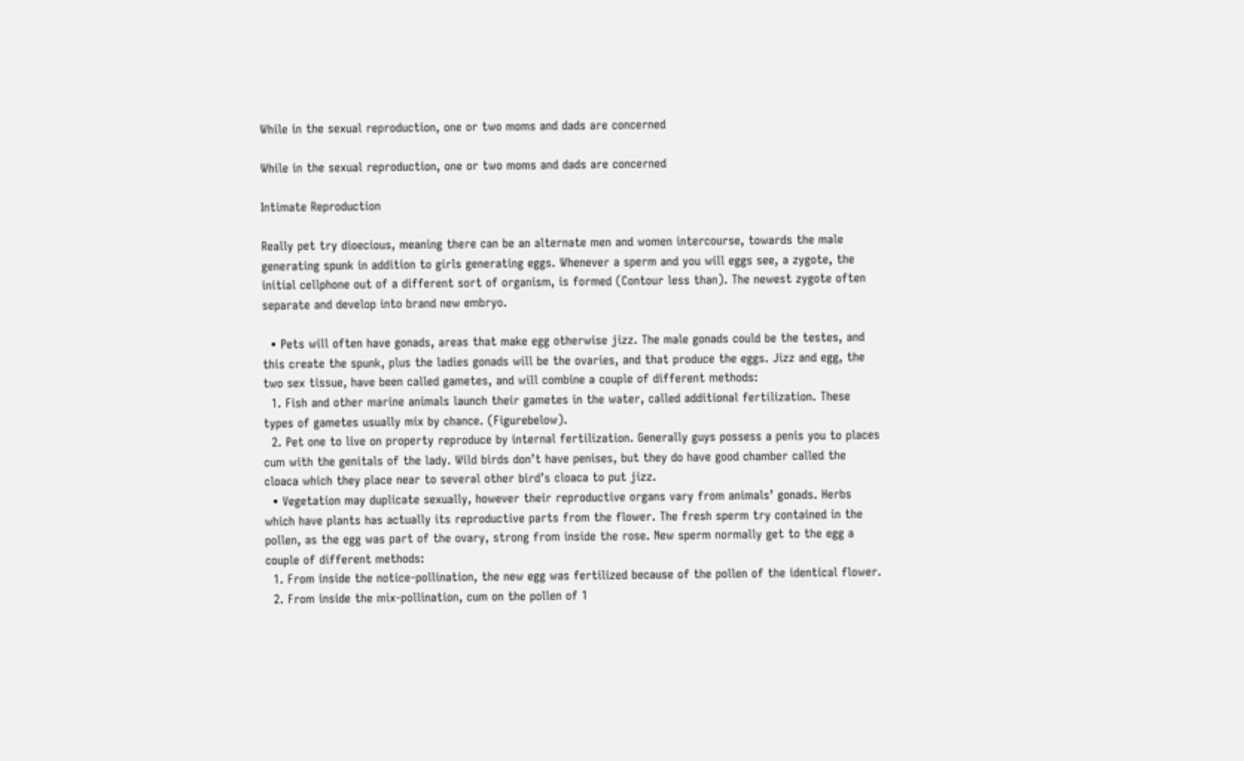While in the sexual reproduction, one or two moms and dads are concerned

While in the sexual reproduction, one or two moms and dads are concerned

Intimate Reproduction

Really pet try dioecious, meaning there can be an alternate men and women intercourse, towards the male generating spunk in addition to girls generating eggs. Whenever a sperm and you will eggs see, a zygote, the initial cellphone out of a different sort of organism, is formed (Contour less than). The newest zygote often separate and develop into brand new embryo.

  • Pets will often have gonads, areas that make egg otherwise jizz. The male gonads could be the testes, and this create the spunk, plus the ladies gonads will be the ovaries, and that produce the eggs. Jizz and egg, the two sex tissue, have been called gametes, and will combine a couple of different methods:
  1. Fish and other marine animals launch their gametes in the water, called additional fertilization. These types of gametes usually mix by chance. (Figurebelow).
  2. Pet one to live on property reproduce by internal fertilization. Generally guys possess a penis you to places cum with the genitals of the lady. Wild birds don’t have penises, but they do have good chamber called the cloaca which they place near to several other bird’s cloaca to put jizz.
  • Vegetation may duplicate sexually, however their reproductive organs vary from animals’ gonads. Herbs which have plants has actually its reproductive parts from the flower. The fresh sperm try contained in the pollen, as the egg was part of the ovary, strong from inside the rose. New sperm normally get to the egg a couple of different methods:
  1. From inside the notice-pollination, the new egg was fertilized because of the pollen of the identical flower.
  2. From inside the mix-pollination, cum on the pollen of 1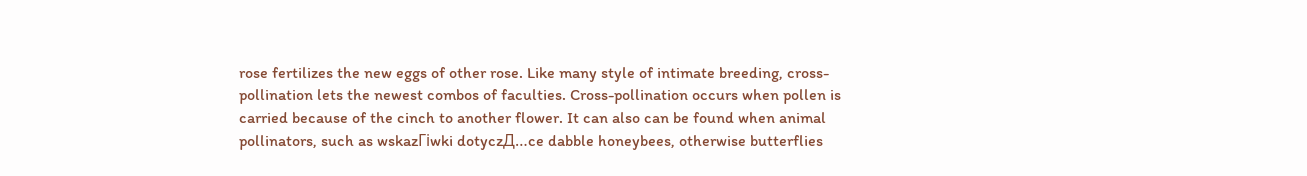rose fertilizes the new eggs of other rose. Like many style of intimate breeding, cross-pollination lets the newest combos of faculties. Cross-pollination occurs when pollen is carried because of the cinch to another flower. It can also can be found when animal pollinators, such as wskazГіwki dotyczД…ce dabble honeybees, otherwise butterflies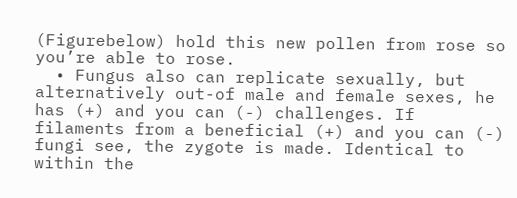(Figurebelow) hold this new pollen from rose so you’re able to rose.
  • Fungus also can replicate sexually, but alternatively out-of male and female sexes, he has (+) and you can (-) challenges. If filaments from a beneficial (+) and you can (-) fungi see, the zygote is made. Identical to within the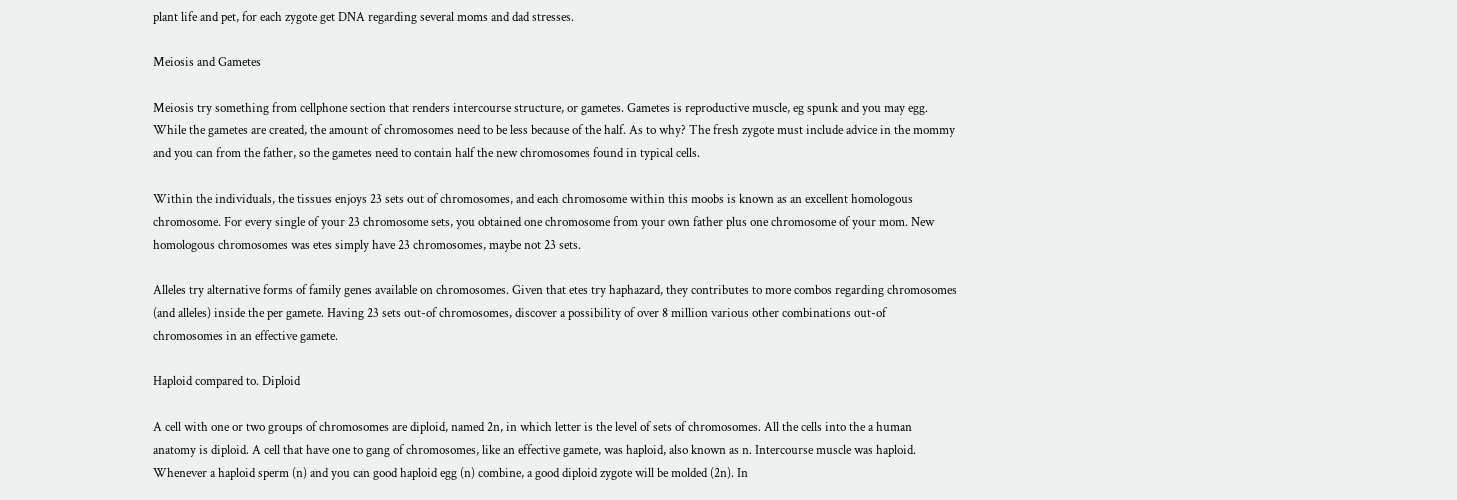plant life and pet, for each zygote get DNA regarding several moms and dad stresses.

Meiosis and Gametes

Meiosis try something from cellphone section that renders intercourse structure, or gametes. Gametes is reproductive muscle, eg spunk and you may egg. While the gametes are created, the amount of chromosomes need to be less because of the half. As to why? The fresh zygote must include advice in the mommy and you can from the father, so the gametes need to contain half the new chromosomes found in typical cells.

Within the individuals, the tissues enjoys 23 sets out of chromosomes, and each chromosome within this moobs is known as an excellent homologous chromosome. For every single of your 23 chromosome sets, you obtained one chromosome from your own father plus one chromosome of your mom. New homologous chromosomes was etes simply have 23 chromosomes, maybe not 23 sets.

Alleles try alternative forms of family genes available on chromosomes. Given that etes try haphazard, they contributes to more combos regarding chromosomes (and alleles) inside the per gamete. Having 23 sets out-of chromosomes, discover a possibility of over 8 million various other combinations out-of chromosomes in an effective gamete.

Haploid compared to. Diploid

A cell with one or two groups of chromosomes are diploid, named 2n, in which letter is the level of sets of chromosomes. All the cells into the a human anatomy is diploid. A cell that have one to gang of chromosomes, like an effective gamete, was haploid, also known as n. Intercourse muscle was haploid. Whenever a haploid sperm (n) and you can good haploid egg (n) combine, a good diploid zygote will be molded (2n). In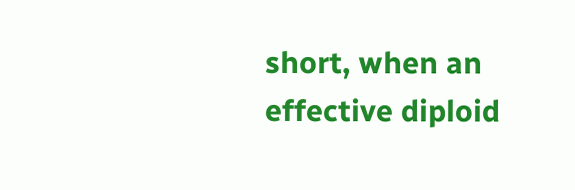short, when an effective diploid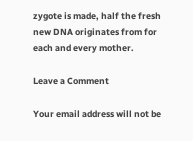zygote is made, half the fresh new DNA originates from for each and every mother.

Leave a Comment

Your email address will not be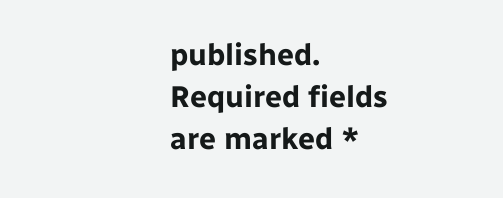published. Required fields are marked *